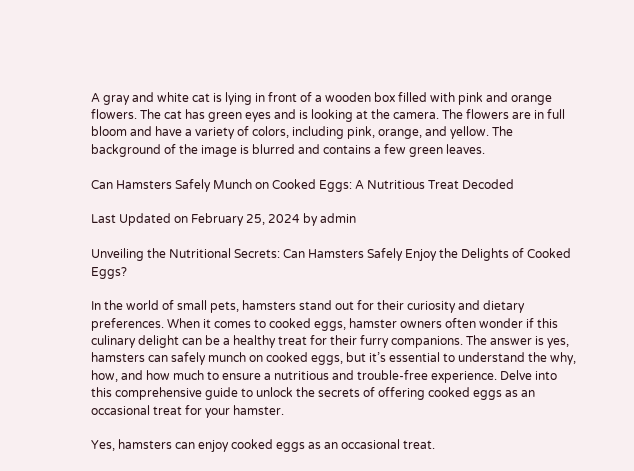A gray and white cat is lying in front of a wooden box filled with pink and orange flowers. The cat has green eyes and is looking at the camera. The flowers are in full bloom and have a variety of colors, including pink, orange, and yellow. The background of the image is blurred and contains a few green leaves.

Can Hamsters Safely Munch on Cooked Eggs: A Nutritious Treat Decoded

Last Updated on February 25, 2024 by admin

Unveiling the Nutritional Secrets: Can Hamsters Safely Enjoy the Delights of Cooked Eggs?

In the world of small pets, hamsters stand out for their curiosity and dietary preferences. When it comes to cooked eggs, hamster owners often wonder if this culinary delight can be a healthy treat for their furry companions. The answer is yes, hamsters can safely munch on cooked eggs, but it’s essential to understand the why, how, and how much to ensure a nutritious and trouble-free experience. Delve into this comprehensive guide to unlock the secrets of offering cooked eggs as an occasional treat for your hamster.

Yes, hamsters can enjoy cooked eggs as an occasional treat.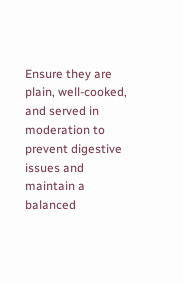Ensure they are plain, well-cooked, and served in moderation to prevent digestive issues and maintain a balanced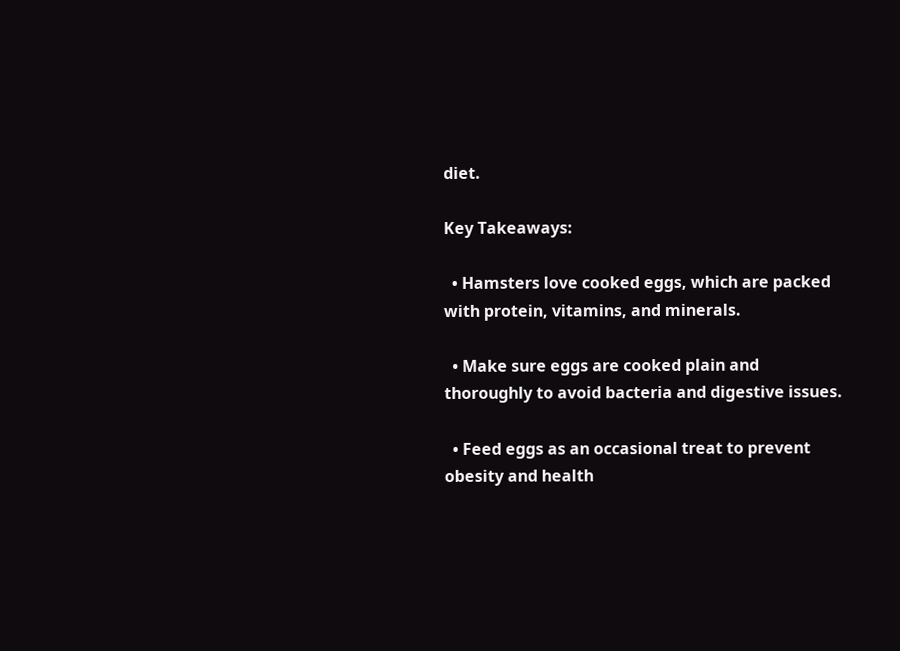diet.

Key Takeaways:

  • Hamsters love cooked eggs, which are packed with protein, vitamins, and minerals.

  • Make sure eggs are cooked plain and thoroughly to avoid bacteria and digestive issues.

  • Feed eggs as an occasional treat to prevent obesity and health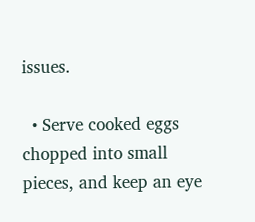issues.

  • Serve cooked eggs chopped into small pieces, and keep an eye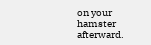on your hamster afterward.